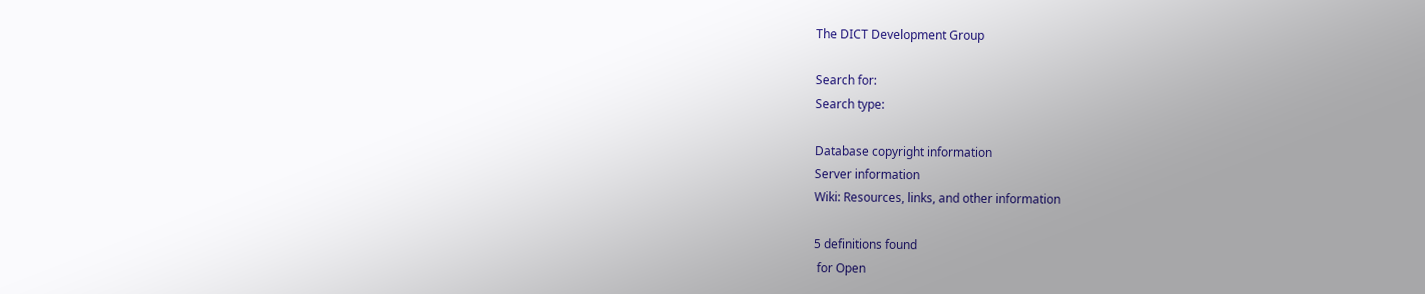The DICT Development Group

Search for:
Search type:

Database copyright information
Server information
Wiki: Resources, links, and other information

5 definitions found
 for Open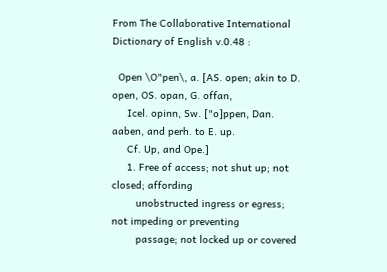From The Collaborative International Dictionary of English v.0.48 :

  Open \O"pen\, a. [AS. open; akin to D. open, OS. opan, G. offan,
     Icel. opinn, Sw. ["o]ppen, Dan. aaben, and perh. to E. up.
     Cf. Up, and Ope.]
     1. Free of access; not shut up; not closed; affording
        unobstructed ingress or egress; not impeding or preventing
        passage; not locked up or covered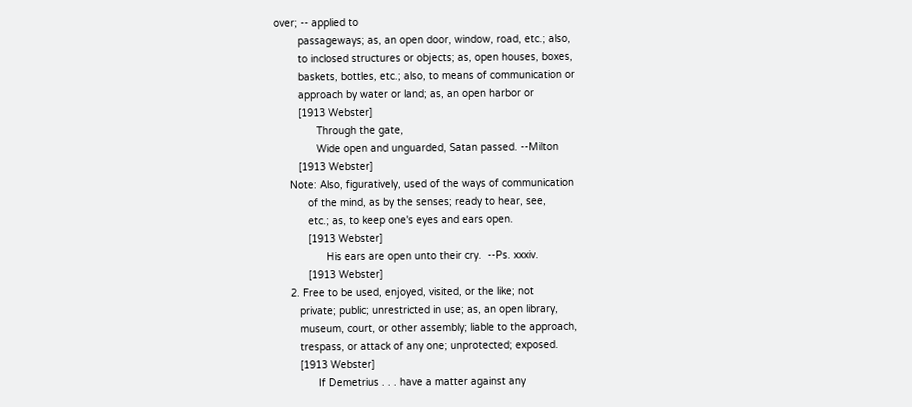over; -- applied to
        passageways; as, an open door, window, road, etc.; also,
        to inclosed structures or objects; as, open houses, boxes,
        baskets, bottles, etc.; also, to means of communication or
        approach by water or land; as, an open harbor or
        [1913 Webster]
              Through the gate,
              Wide open and unguarded, Satan passed. --Milton
        [1913 Webster]
     Note: Also, figuratively, used of the ways of communication
           of the mind, as by the senses; ready to hear, see,
           etc.; as, to keep one's eyes and ears open.
           [1913 Webster]
                 His ears are open unto their cry.  --Ps. xxxiv.
           [1913 Webster]
     2. Free to be used, enjoyed, visited, or the like; not
        private; public; unrestricted in use; as, an open library,
        museum, court, or other assembly; liable to the approach,
        trespass, or attack of any one; unprotected; exposed.
        [1913 Webster]
              If Demetrius . . . have a matter against any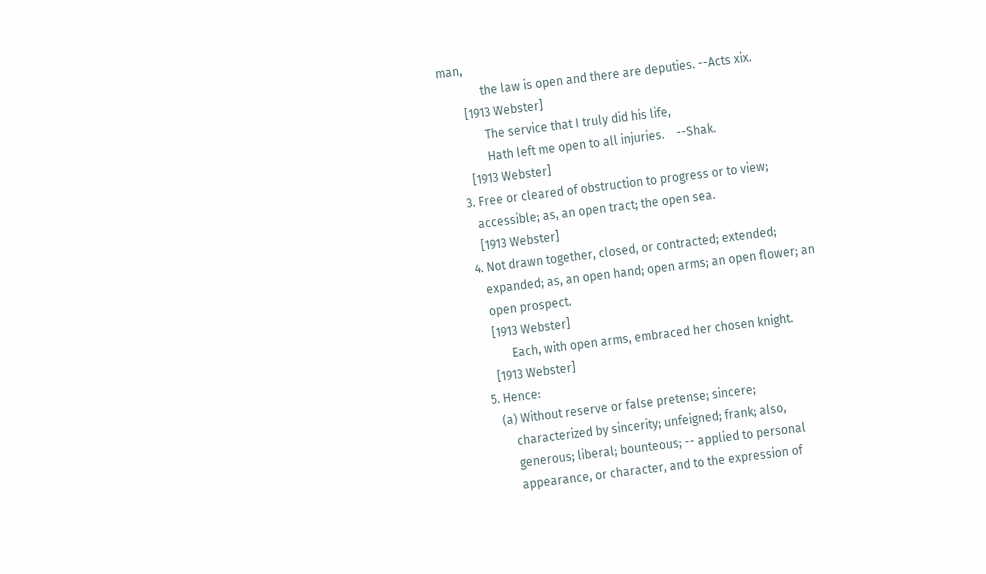man,
              the law is open and there are deputies. --Acts xix.
        [1913 Webster]
              The service that I truly did his life,
              Hath left me open to all injuries.    --Shak.
        [1913 Webster]
     3. Free or cleared of obstruction to progress or to view;
        accessible; as, an open tract; the open sea.
        [1913 Webster]
     4. Not drawn together, closed, or contracted; extended;
        expanded; as, an open hand; open arms; an open flower; an
        open prospect.
        [1913 Webster]
              Each, with open arms, embraced her chosen knight.
        [1913 Webster]
     5. Hence:
        (a) Without reserve or false pretense; sincere;
            characterized by sincerity; unfeigned; frank; also,
            generous; liberal; bounteous; -- applied to personal
            appearance, or character, and to the expression of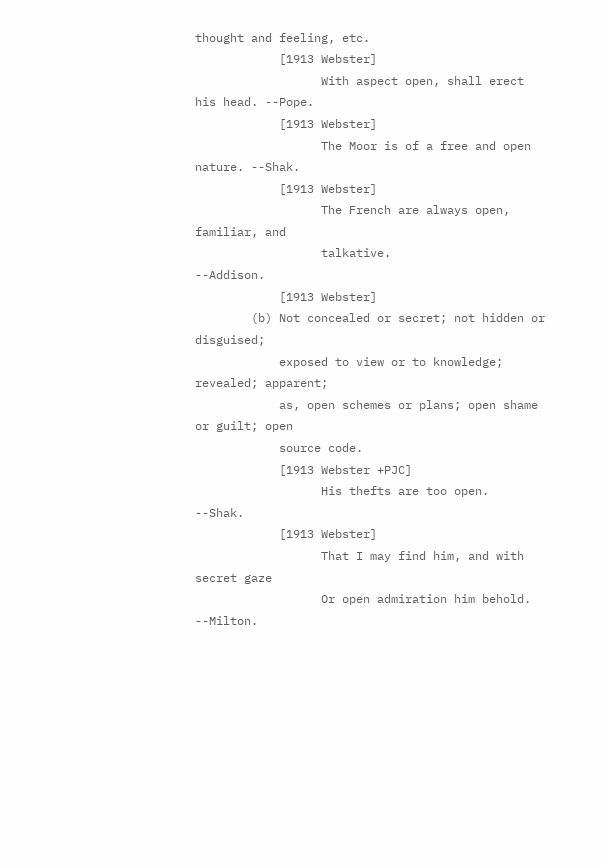thought and feeling, etc.
            [1913 Webster]
                  With aspect open, shall erect his head. --Pope.
            [1913 Webster]
                  The Moor is of a free and open nature. --Shak.
            [1913 Webster]
                  The French are always open, familiar, and
                  talkative.                        --Addison.
            [1913 Webster]
        (b) Not concealed or secret; not hidden or disguised;
            exposed to view or to knowledge; revealed; apparent;
            as, open schemes or plans; open shame or guilt; open
            source code.
            [1913 Webster +PJC]
                  His thefts are too open.          --Shak.
            [1913 Webster]
                  That I may find him, and with secret gaze
                  Or open admiration him behold.    --Milton.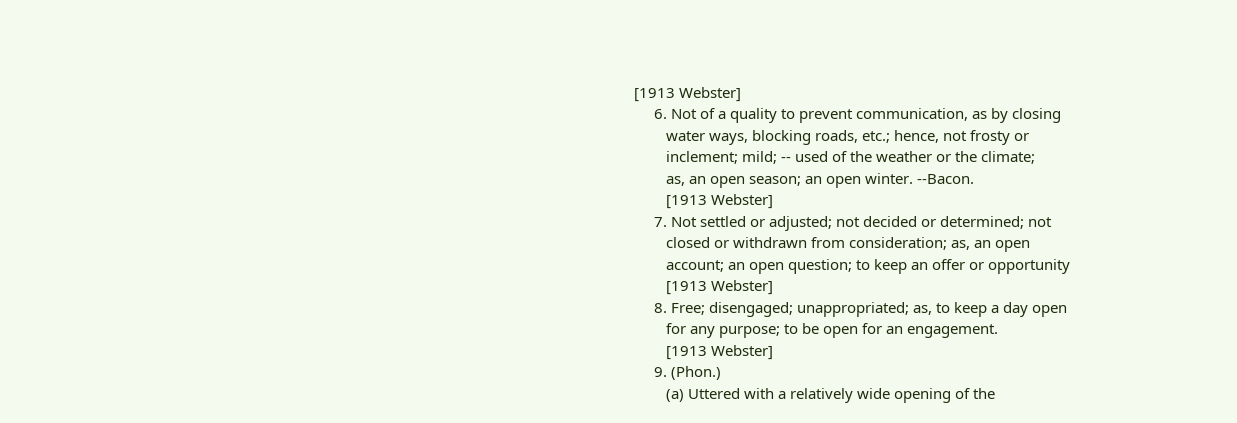[1913 Webster]
     6. Not of a quality to prevent communication, as by closing
        water ways, blocking roads, etc.; hence, not frosty or
        inclement; mild; -- used of the weather or the climate;
        as, an open season; an open winter. --Bacon.
        [1913 Webster]
     7. Not settled or adjusted; not decided or determined; not
        closed or withdrawn from consideration; as, an open
        account; an open question; to keep an offer or opportunity
        [1913 Webster]
     8. Free; disengaged; unappropriated; as, to keep a day open
        for any purpose; to be open for an engagement.
        [1913 Webster]
     9. (Phon.)
        (a) Uttered with a relatively wide opening of the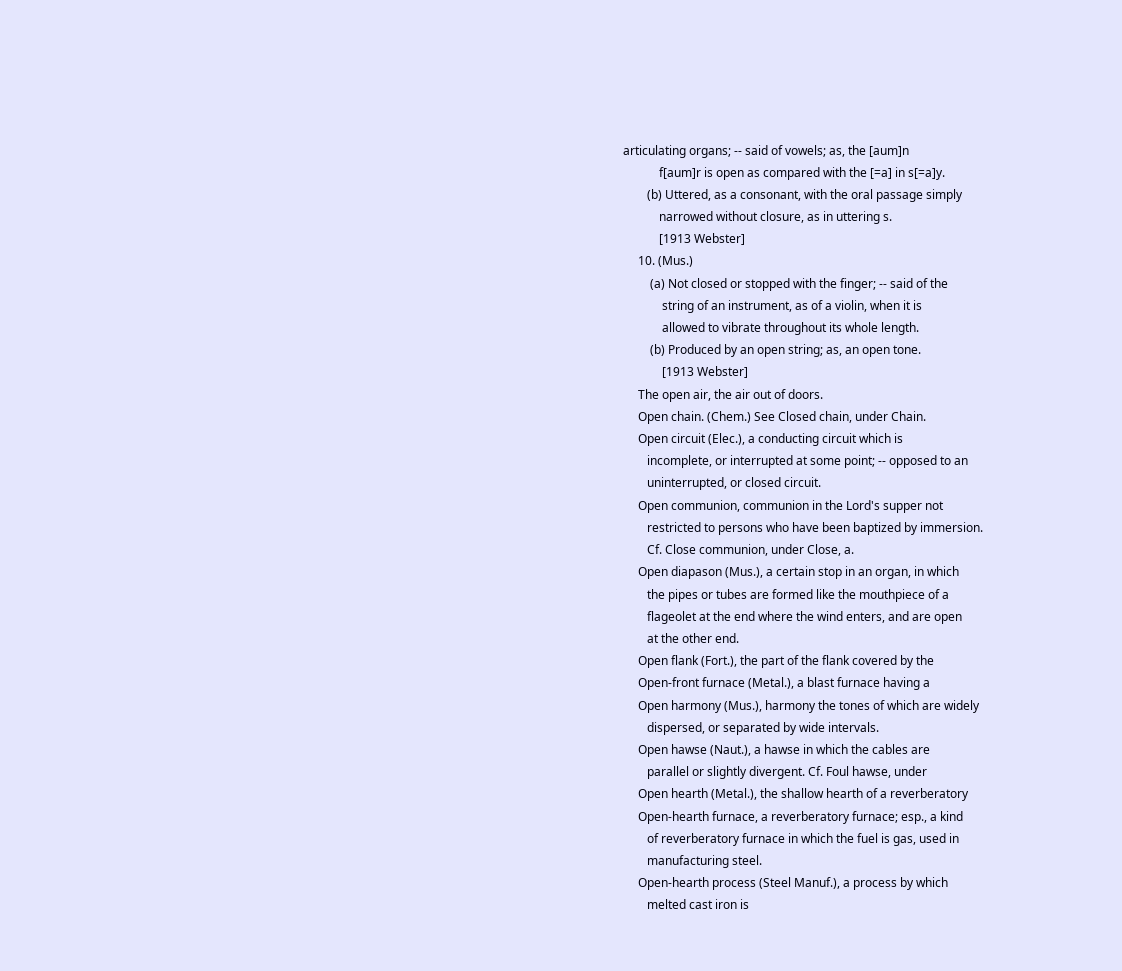articulating organs; -- said of vowels; as, the [aum]n
            f[aum]r is open as compared with the [=a] in s[=a]y.
        (b) Uttered, as a consonant, with the oral passage simply
            narrowed without closure, as in uttering s.
            [1913 Webster]
     10. (Mus.)
         (a) Not closed or stopped with the finger; -- said of the
             string of an instrument, as of a violin, when it is
             allowed to vibrate throughout its whole length.
         (b) Produced by an open string; as, an open tone.
             [1913 Webster]
     The open air, the air out of doors.
     Open chain. (Chem.) See Closed chain, under Chain.
     Open circuit (Elec.), a conducting circuit which is
        incomplete, or interrupted at some point; -- opposed to an
        uninterrupted, or closed circuit.
     Open communion, communion in the Lord's supper not
        restricted to persons who have been baptized by immersion.
        Cf. Close communion, under Close, a.
     Open diapason (Mus.), a certain stop in an organ, in which
        the pipes or tubes are formed like the mouthpiece of a
        flageolet at the end where the wind enters, and are open
        at the other end.
     Open flank (Fort.), the part of the flank covered by the
     Open-front furnace (Metal.), a blast furnace having a
     Open harmony (Mus.), harmony the tones of which are widely
        dispersed, or separated by wide intervals.
     Open hawse (Naut.), a hawse in which the cables are
        parallel or slightly divergent. Cf. Foul hawse, under
     Open hearth (Metal.), the shallow hearth of a reverberatory
     Open-hearth furnace, a reverberatory furnace; esp., a kind
        of reverberatory furnace in which the fuel is gas, used in
        manufacturing steel.
     Open-hearth process (Steel Manuf.), a process by which
        melted cast iron is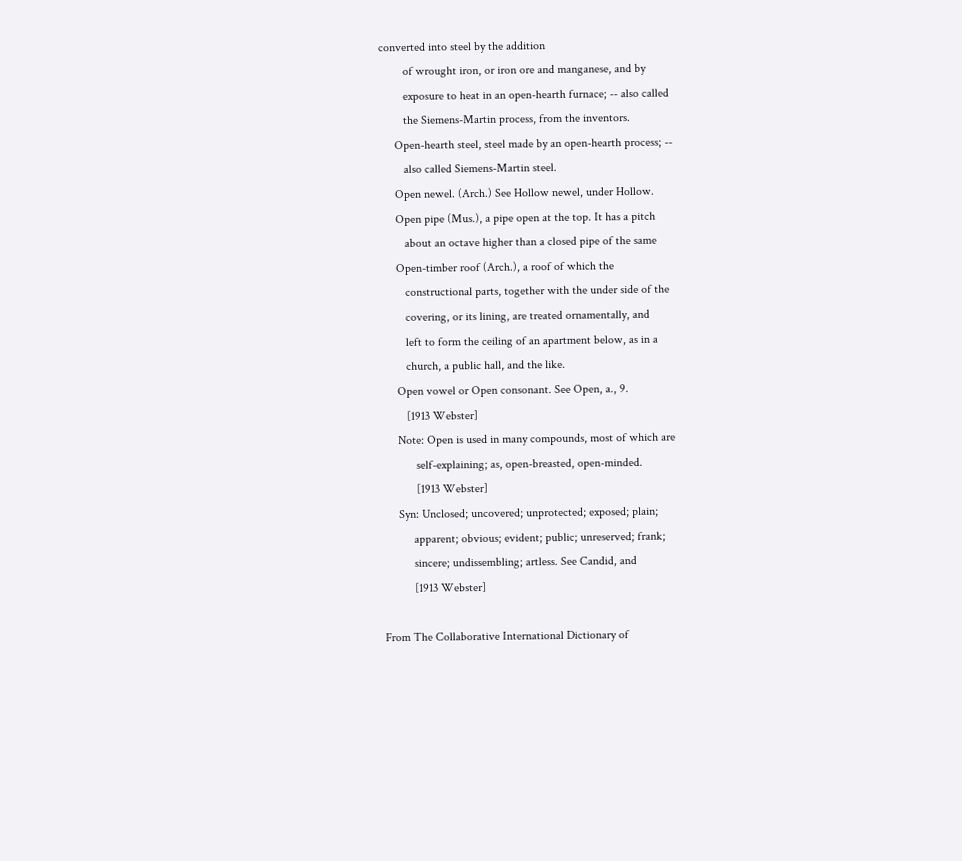converted into steel by the addition
        of wrought iron, or iron ore and manganese, and by
        exposure to heat in an open-hearth furnace; -- also called
        the Siemens-Martin process, from the inventors.
     Open-hearth steel, steel made by an open-hearth process; --
        also called Siemens-Martin steel.
     Open newel. (Arch.) See Hollow newel, under Hollow.
     Open pipe (Mus.), a pipe open at the top. It has a pitch
        about an octave higher than a closed pipe of the same
     Open-timber roof (Arch.), a roof of which the
        constructional parts, together with the under side of the
        covering, or its lining, are treated ornamentally, and
        left to form the ceiling of an apartment below, as in a
        church, a public hall, and the like.
     Open vowel or Open consonant. See Open, a., 9.
        [1913 Webster]
     Note: Open is used in many compounds, most of which are
           self-explaining; as, open-breasted, open-minded.
           [1913 Webster]
     Syn: Unclosed; uncovered; unprotected; exposed; plain;
          apparent; obvious; evident; public; unreserved; frank;
          sincere; undissembling; artless. See Candid, and
          [1913 Webster]

From The Collaborative International Dictionary of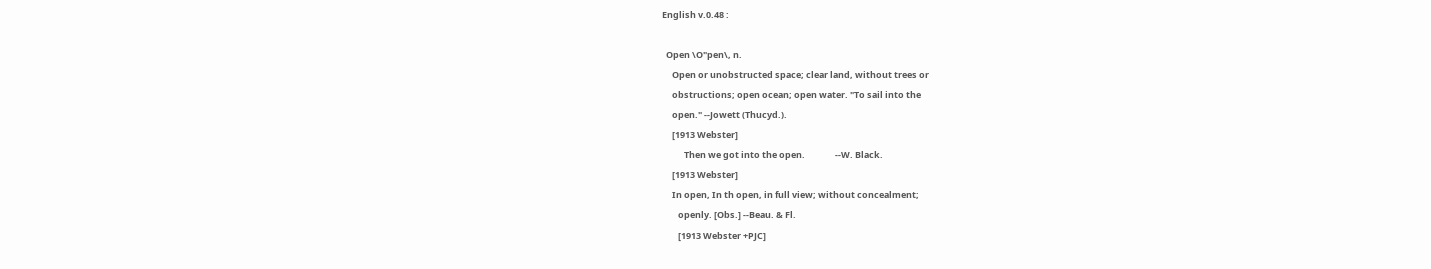English v.0.48 :

  Open \O"pen\, n.
     Open or unobstructed space; clear land, without trees or
     obstructions; open ocean; open water. "To sail into the
     open." --Jowett (Thucyd.).
     [1913 Webster]
           Then we got into the open.               --W. Black.
     [1913 Webster]
     In open, In th open, in full view; without concealment;
        openly. [Obs.] --Beau. & Fl.
        [1913 Webster +PJC]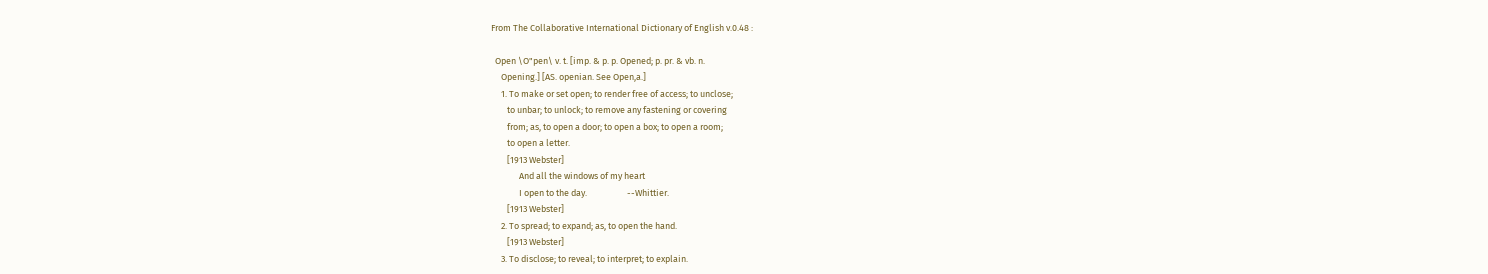From The Collaborative International Dictionary of English v.0.48 :

  Open \O"pen\ v. t. [imp. & p. p. Opened; p. pr. & vb. n.
     Opening.] [AS. openian. See Open,a.]
     1. To make or set open; to render free of access; to unclose;
        to unbar; to unlock; to remove any fastening or covering
        from; as, to open a door; to open a box; to open a room;
        to open a letter.
        [1913 Webster]
              And all the windows of my heart
              I open to the day.                    --Whittier.
        [1913 Webster]
     2. To spread; to expand; as, to open the hand.
        [1913 Webster]
     3. To disclose; to reveal; to interpret; to explain.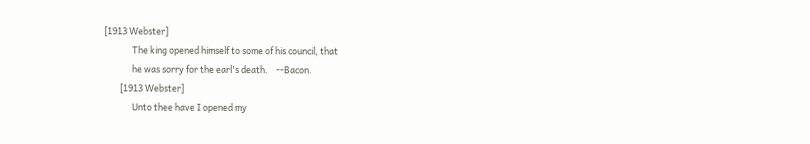[1913 Webster]
              The king opened himself to some of his council, that
              he was sorry for the earl's death.    --Bacon.
        [1913 Webster]
              Unto thee have I opened my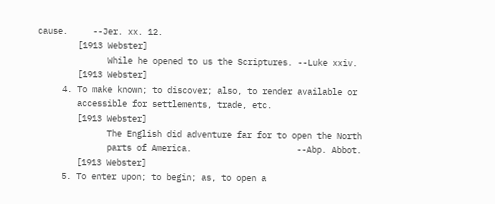cause.     --Jer. xx. 12.
        [1913 Webster]
              While he opened to us the Scriptures. --Luke xxiv.
        [1913 Webster]
     4. To make known; to discover; also, to render available or
        accessible for settlements, trade, etc.
        [1913 Webster]
              The English did adventure far for to open the North
              parts of America.                     --Abp. Abbot.
        [1913 Webster]
     5. To enter upon; to begin; as, to open a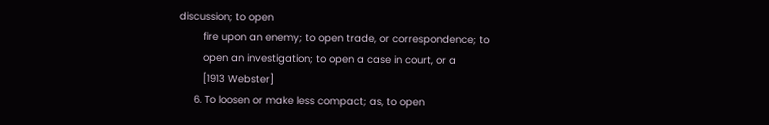discussion; to open
        fire upon an enemy; to open trade, or correspondence; to
        open an investigation; to open a case in court, or a
        [1913 Webster]
     6. To loosen or make less compact; as, to open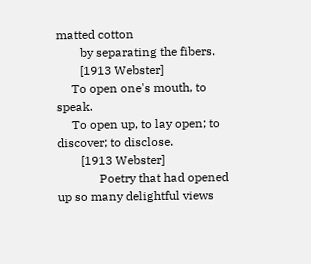matted cotton
        by separating the fibers.
        [1913 Webster]
     To open one's mouth, to speak.
     To open up, to lay open; to discover; to disclose.
        [1913 Webster]
              Poetry that had opened up so many delightful views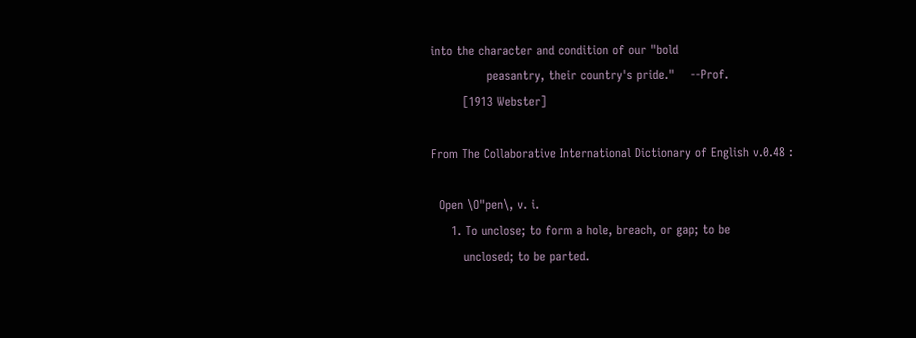into the character and condition of our "bold
              peasantry, their country's pride."    --Prof.
        [1913 Webster]

From The Collaborative International Dictionary of English v.0.48 :

  Open \O"pen\, v. i.
     1. To unclose; to form a hole, breach, or gap; to be
        unclosed; to be parted.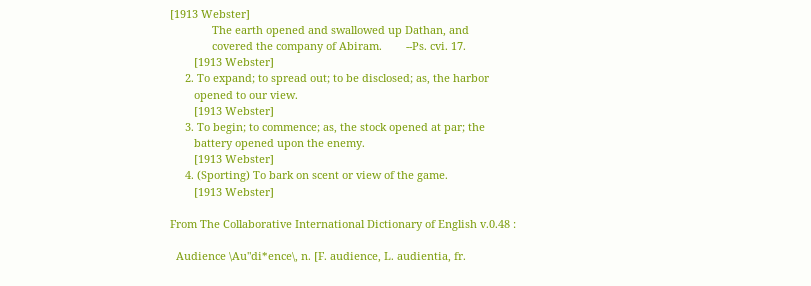[1913 Webster]
              The earth opened and swallowed up Dathan, and
              covered the company of Abiram.        --Ps. cvi. 17.
        [1913 Webster]
     2. To expand; to spread out; to be disclosed; as, the harbor
        opened to our view.
        [1913 Webster]
     3. To begin; to commence; as, the stock opened at par; the
        battery opened upon the enemy.
        [1913 Webster]
     4. (Sporting) To bark on scent or view of the game.
        [1913 Webster]

From The Collaborative International Dictionary of English v.0.48 :

  Audience \Au"di*ence\, n. [F. audience, L. audientia, fr.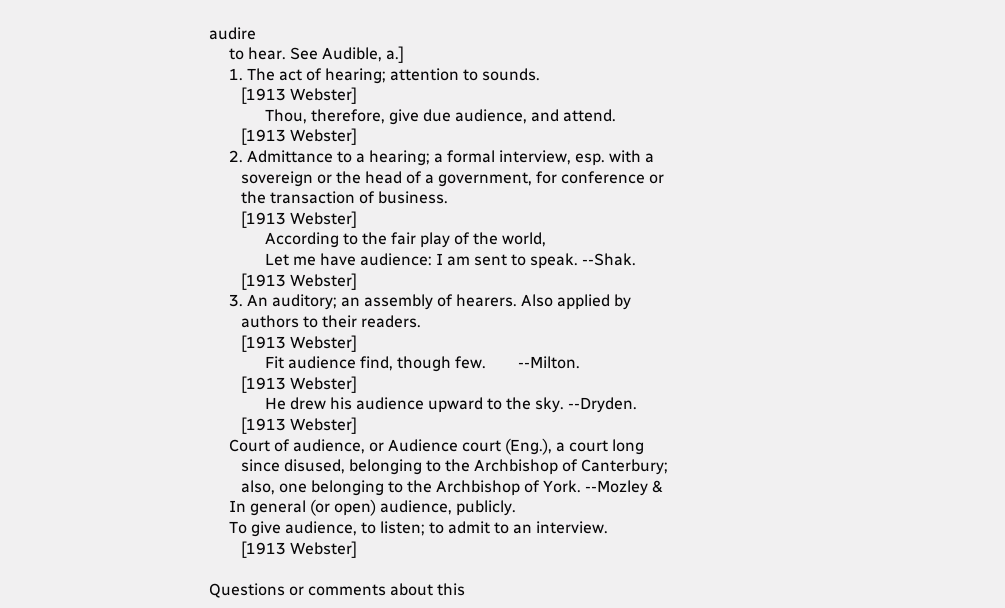audire
     to hear. See Audible, a.]
     1. The act of hearing; attention to sounds.
        [1913 Webster]
              Thou, therefore, give due audience, and attend.
        [1913 Webster]
     2. Admittance to a hearing; a formal interview, esp. with a
        sovereign or the head of a government, for conference or
        the transaction of business.
        [1913 Webster]
              According to the fair play of the world,
              Let me have audience: I am sent to speak. --Shak.
        [1913 Webster]
     3. An auditory; an assembly of hearers. Also applied by
        authors to their readers.
        [1913 Webster]
              Fit audience find, though few.        --Milton.
        [1913 Webster]
              He drew his audience upward to the sky. --Dryden.
        [1913 Webster]
     Court of audience, or Audience court (Eng.), a court long
        since disused, belonging to the Archbishop of Canterbury;
        also, one belonging to the Archbishop of York. --Mozley &
     In general (or open) audience, publicly.
     To give audience, to listen; to admit to an interview.
        [1913 Webster]

Questions or comments about this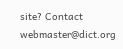site? Contact webmaster@dict.org